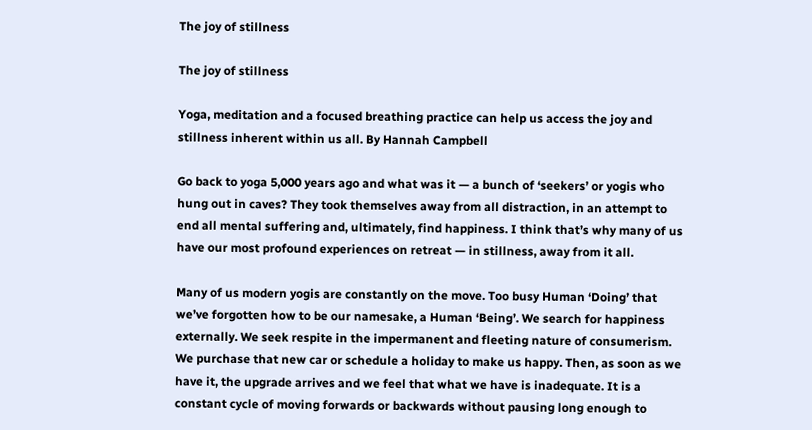The joy of stillness

The joy of stillness

Yoga, meditation and a focused breathing practice can help us access the joy and stillness inherent within us all. By Hannah Campbell

Go back to yoga 5,000 years ago and what was it — a bunch of ‘seekers’ or yogis who hung out in caves? They took themselves away from all distraction, in an attempt to end all mental suffering and, ultimately, find happiness. I think that’s why many of us have our most profound experiences on retreat — in stillness, away from it all.

Many of us modern yogis are constantly on the move. Too busy Human ‘Doing’ that we’ve forgotten how to be our namesake, a Human ‘Being’. We search for happiness externally. We seek respite in the impermanent and fleeting nature of consumerism. We purchase that new car or schedule a holiday to make us happy. Then, as soon as we have it, the upgrade arrives and we feel that what we have is inadequate. It is a constant cycle of moving forwards or backwards without pausing long enough to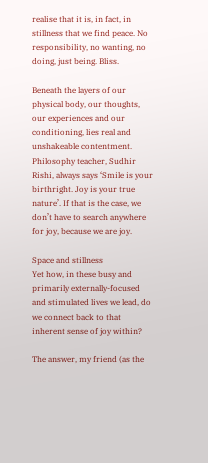realise that it is, in fact, in stillness that we find peace. No responsibility, no wanting, no doing, just being. Bliss.

Beneath the layers of our physical body, our thoughts, our experiences and our conditioning, lies real and unshakeable contentment. Philosophy teacher, Sudhir Rishi, always says ‘Smile is your birthright. Joy is your true nature’. If that is the case, we don’t have to search anywhere for joy, because we are joy.

Space and stillness
Yet how, in these busy and primarily externally-focused and stimulated lives we lead, do we connect back to that inherent sense of joy within?

The answer, my friend (as the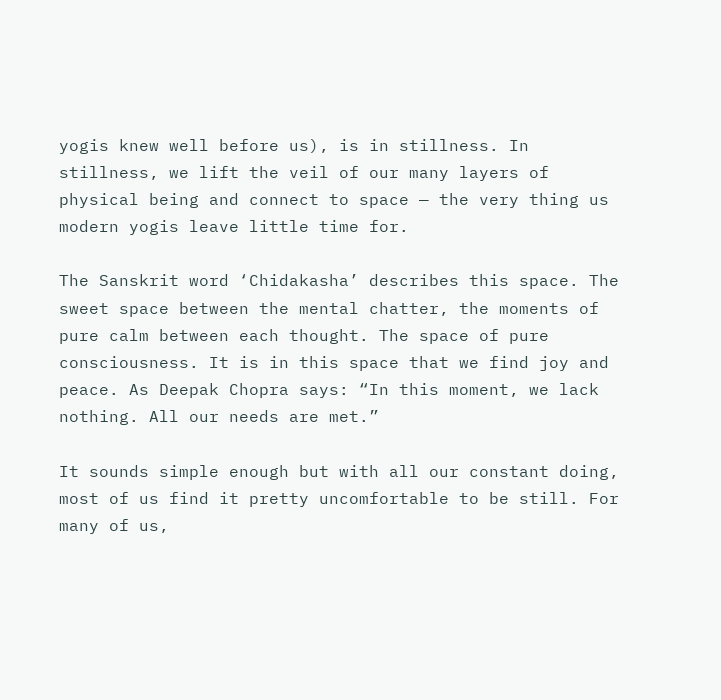yogis knew well before us), is in stillness. In stillness, we lift the veil of our many layers of physical being and connect to space — the very thing us modern yogis leave little time for.

The Sanskrit word ‘Chidakasha’ describes this space. The sweet space between the mental chatter, the moments of pure calm between each thought. The space of pure consciousness. It is in this space that we find joy and peace. As Deepak Chopra says: “In this moment, we lack nothing. All our needs are met.”

It sounds simple enough but with all our constant doing, most of us find it pretty uncomfortable to be still. For many of us,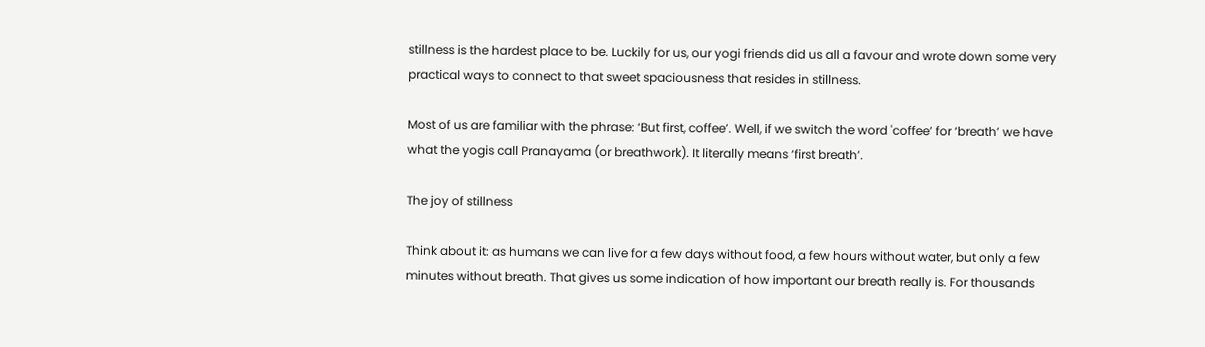stillness is the hardest place to be. Luckily for us, our yogi friends did us all a favour and wrote down some very practical ways to connect to that sweet spaciousness that resides in stillness.

Most of us are familiar with the phrase: ‘But first, coffee’. Well, if we switch the word 'coffee’ for ‘breath’ we have what the yogis call Pranayama (or breathwork). It literally means ‘first breath’.

The joy of stillness

Think about it: as humans we can live for a few days without food, a few hours without water, but only a few minutes without breath. That gives us some indication of how important our breath really is. For thousands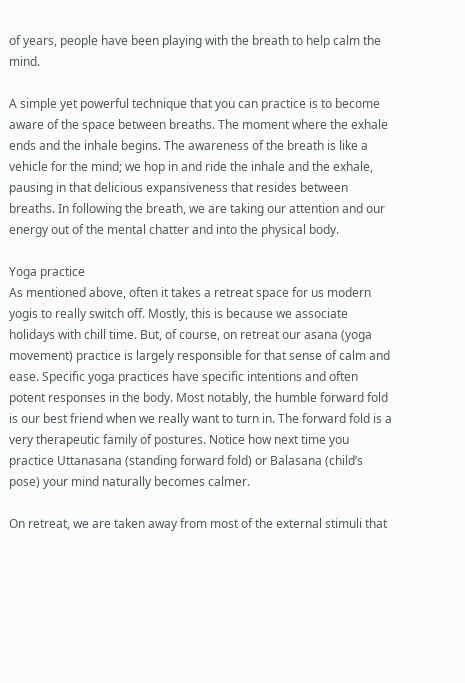of years, people have been playing with the breath to help calm the mind.

A simple yet powerful technique that you can practice is to become aware of the space between breaths. The moment where the exhale ends and the inhale begins. The awareness of the breath is like a vehicle for the mind; we hop in and ride the inhale and the exhale, pausing in that delicious expansiveness that resides between breaths. In following the breath, we are taking our attention and our energy out of the mental chatter and into the physical body.

Yoga practice
As mentioned above, often it takes a retreat space for us modern yogis to really switch off. Mostly, this is because we associate holidays with chill time. But, of course, on retreat our asana (yoga movement) practice is largely responsible for that sense of calm and ease. Specific yoga practices have specific intentions and often potent responses in the body. Most notably, the humble forward fold is our best friend when we really want to turn in. The forward fold is a very therapeutic family of postures. Notice how next time you practice Uttanasana (standing forward fold) or Balasana (child’s pose) your mind naturally becomes calmer.

On retreat, we are taken away from most of the external stimuli that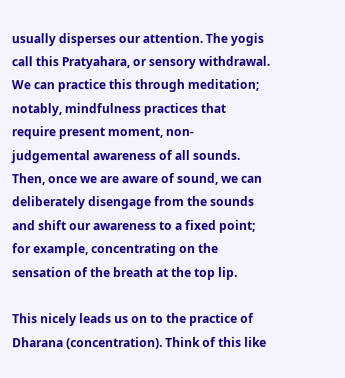usually disperses our attention. The yogis call this Pratyahara, or sensory withdrawal. We can practice this through meditation; notably, mindfulness practices that require present moment, non-judgemental awareness of all sounds. Then, once we are aware of sound, we can deliberately disengage from the sounds and shift our awareness to a fixed point; for example, concentrating on the sensation of the breath at the top lip.

This nicely leads us on to the practice of Dharana (concentration). Think of this like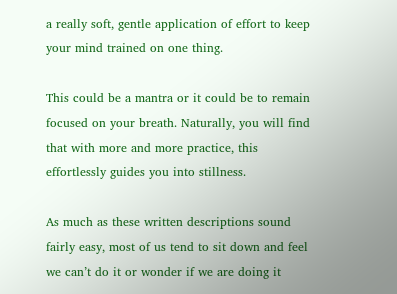a really soft, gentle application of effort to keep your mind trained on one thing.

This could be a mantra or it could be to remain focused on your breath. Naturally, you will find that with more and more practice, this effortlessly guides you into stillness.

As much as these written descriptions sound fairly easy, most of us tend to sit down and feel we can’t do it or wonder if we are doing it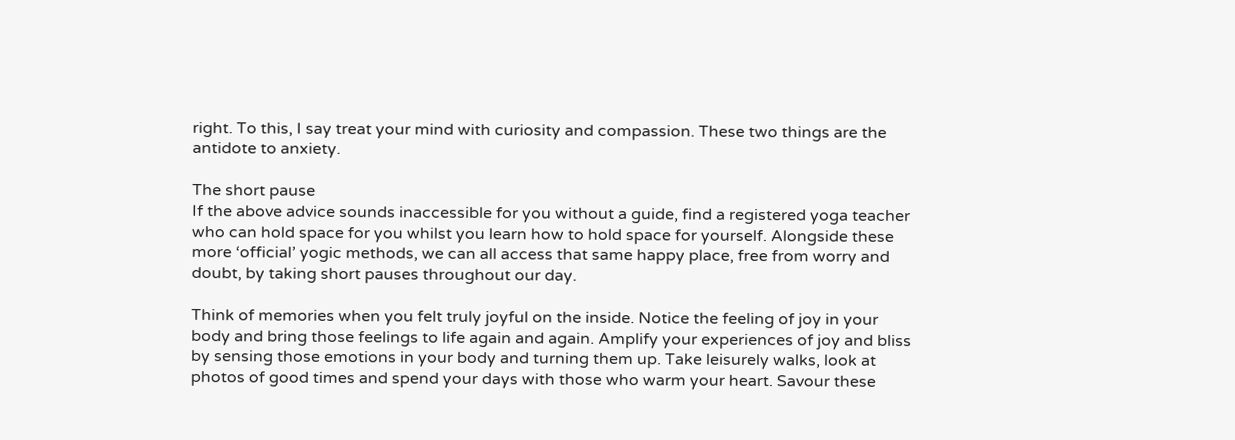right. To this, I say treat your mind with curiosity and compassion. These two things are the antidote to anxiety.

The short pause
If the above advice sounds inaccessible for you without a guide, find a registered yoga teacher who can hold space for you whilst you learn how to hold space for yourself. Alongside these more ‘official’ yogic methods, we can all access that same happy place, free from worry and doubt, by taking short pauses throughout our day.

Think of memories when you felt truly joyful on the inside. Notice the feeling of joy in your body and bring those feelings to life again and again. Amplify your experiences of joy and bliss by sensing those emotions in your body and turning them up. Take leisurely walks, look at photos of good times and spend your days with those who warm your heart. Savour these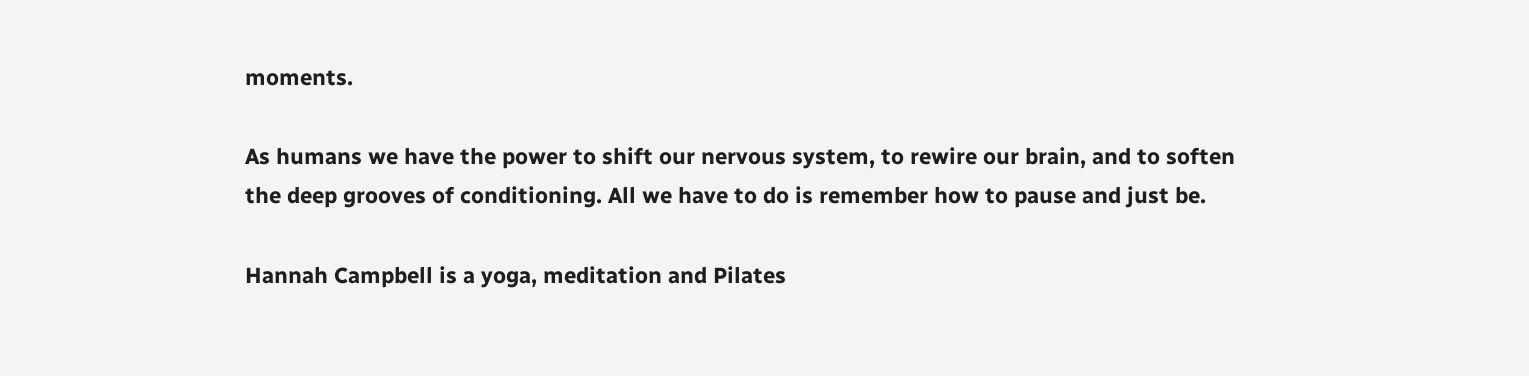moments.

As humans we have the power to shift our nervous system, to rewire our brain, and to soften the deep grooves of conditioning. All we have to do is remember how to pause and just be.

Hannah Campbell is a yoga, meditation and Pilates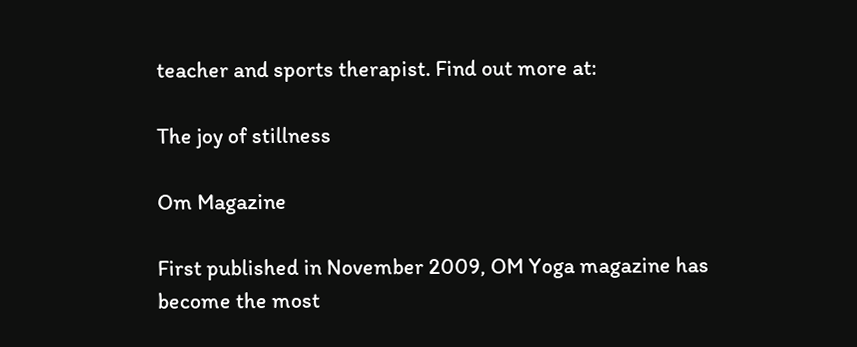teacher and sports therapist. Find out more at:

The joy of stillness

Om Magazine

First published in November 2009, OM Yoga magazine has become the most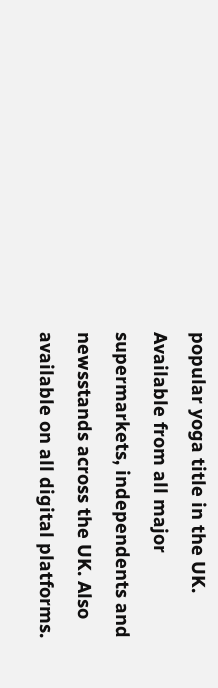popular yoga title in the UK. Available from all major supermarkets, independents and newsstands across the UK. Also available on all digital platforms.